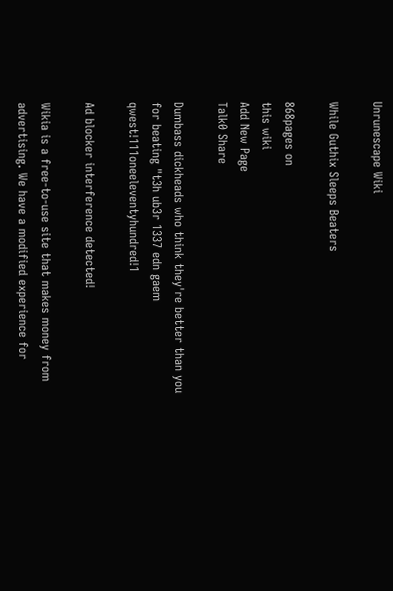Unrunescape Wiki

While Guthix Sleeps Beaters

868pages on
this wiki
Add New Page
Talk0 Share

Dumbass dickheads who think they're better than you for beating "t3h ub3r 1337 edn gaem qwest!111oneeleventyhundred!1

Ad blocker interference detected!

Wikia is a free-to-use site that makes money from advertising. We have a modified experience for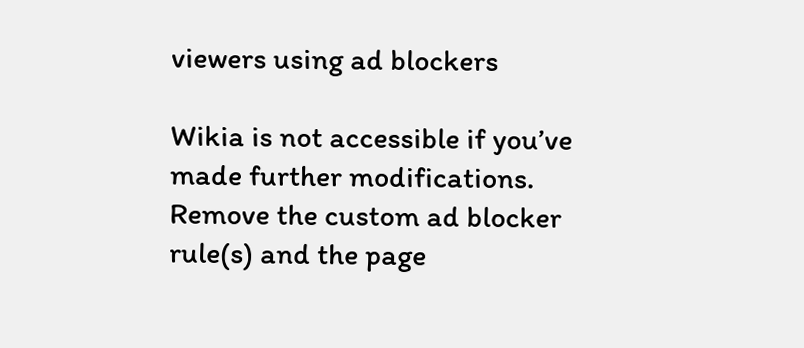viewers using ad blockers

Wikia is not accessible if you’ve made further modifications. Remove the custom ad blocker rule(s) and the page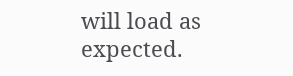will load as expected.